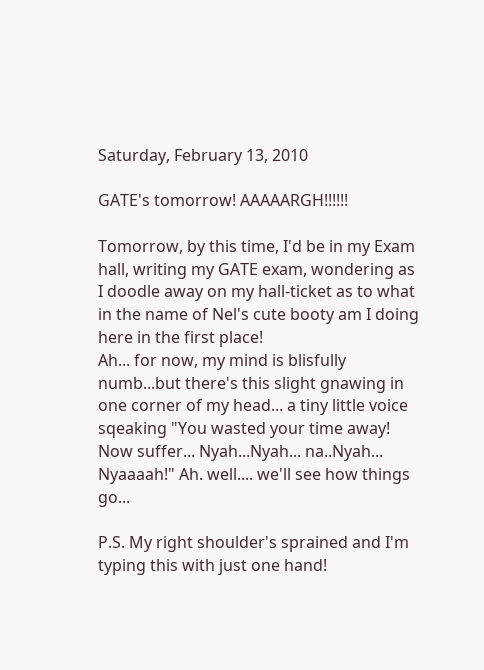Saturday, February 13, 2010

GATE's tomorrow! AAAAARGH!!!!!!

Tomorrow, by this time, I'd be in my Exam hall, writing my GATE exam, wondering as I doodle away on my hall-ticket as to what in the name of Nel's cute booty am I doing here in the first place!
Ah... for now, my mind is blisfully numb...but there's this slight gnawing in one corner of my head... a tiny little voice sqeaking "You wasted your time away! Now suffer... Nyah...Nyah... na..Nyah... Nyaaaah!" Ah. well.... we'll see how things go...

P.S. My right shoulder's sprained and I'm typing this with just one hand!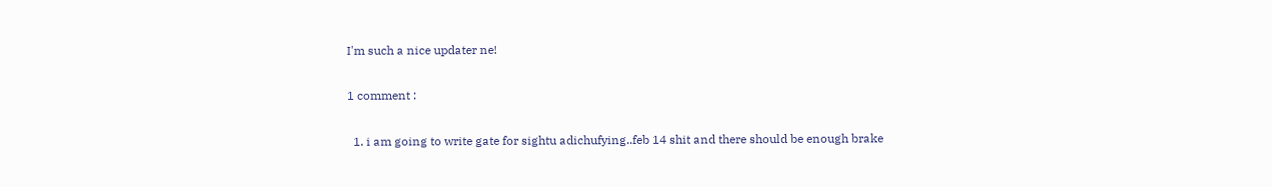I'm such a nice updater ne!

1 comment :

  1. i am going to write gate for sightu adichufying..feb 14 shit and there should be enough brake